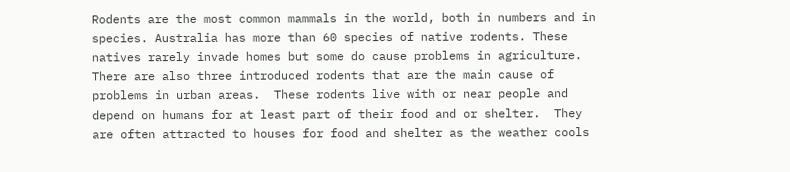Rodents are the most common mammals in the world, both in numbers and in species. Australia has more than 60 species of native rodents. These natives rarely invade homes but some do cause problems in agriculture. There are also three introduced rodents that are the main cause of problems in urban areas.  These rodents live with or near people and depend on humans for at least part of their food and or shelter.  They are often attracted to houses for food and shelter as the weather cools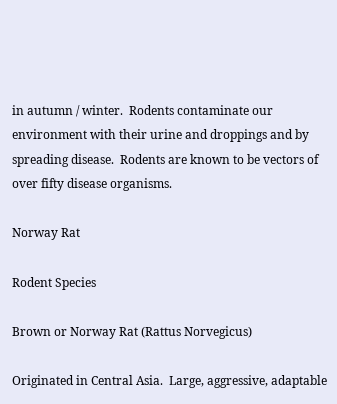in autumn / winter.  Rodents contaminate our environment with their urine and droppings and by spreading disease.  Rodents are known to be vectors of over fifty disease organisms.

Norway Rat

Rodent Species

Brown or Norway Rat (Rattus Norvegicus)

Originated in Central Asia.  Large, aggressive, adaptable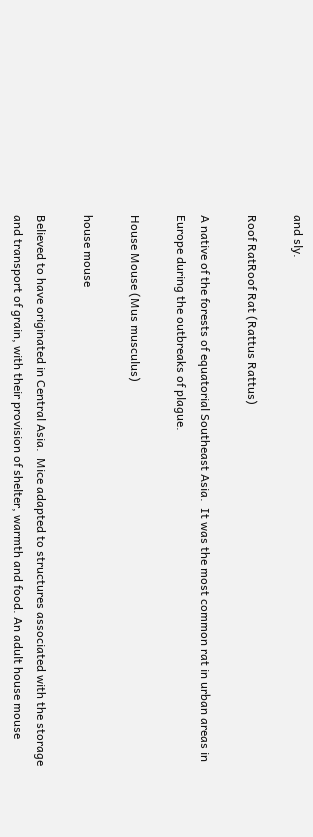and sly.

Roof RatRoof Rat (Rattus Rattus)

A native of the forests of equatorial Southeast Asia.  It was the most common rat in urban areas in Europe during the outbreaks of plague.

House Mouse (Mus musculus)

house mouse

Believed to have originated in Central Asia.  Mice adapted to structures associated with the storage and transport of grain, with their provision of shelter, warmth and food. An adult house mouse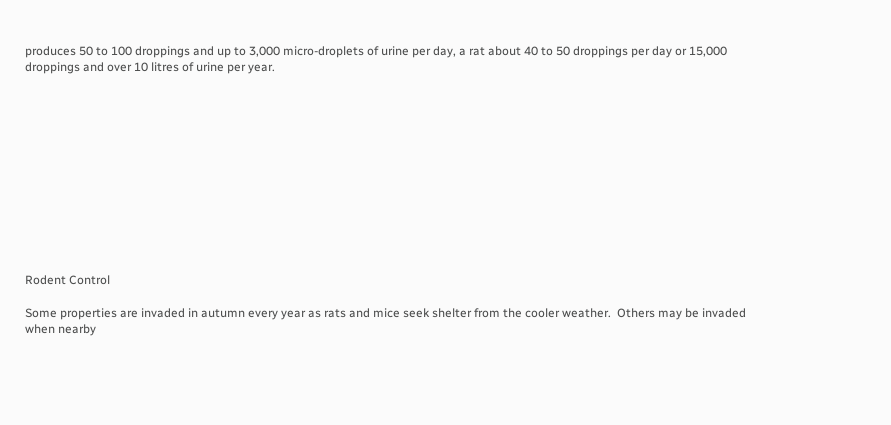produces 50 to 100 droppings and up to 3,000 micro-droplets of urine per day, a rat about 40 to 50 droppings per day or 15,000 droppings and over 10 litres of urine per year.












Rodent Control

Some properties are invaded in autumn every year as rats and mice seek shelter from the cooler weather.  Others may be invaded when nearby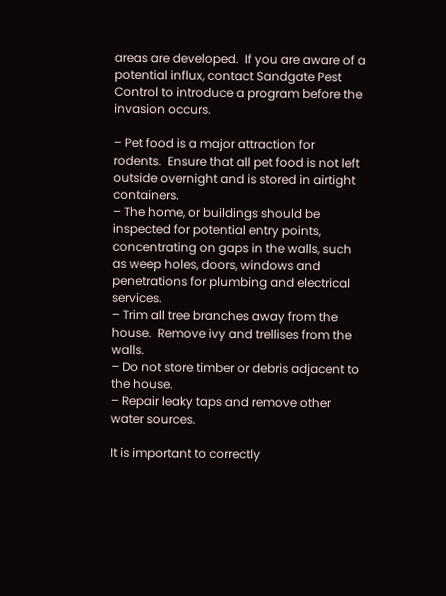areas are developed.  If you are aware of a potential influx, contact Sandgate Pest Control to introduce a program before the invasion occurs.

– Pet food is a major attraction for rodents.  Ensure that all pet food is not left outside overnight and is stored in airtight containers.
– The home, or buildings should be inspected for potential entry points, concentrating on gaps in the walls, such as weep holes, doors, windows and penetrations for plumbing and electrical services.
– Trim all tree branches away from the house.  Remove ivy and trellises from the walls.
– Do not store timber or debris adjacent to the house.
– Repair leaky taps and remove other water sources.

It is important to correctly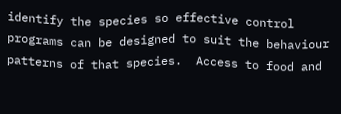identify the species so effective control programs can be designed to suit the behaviour patterns of that species.  Access to food and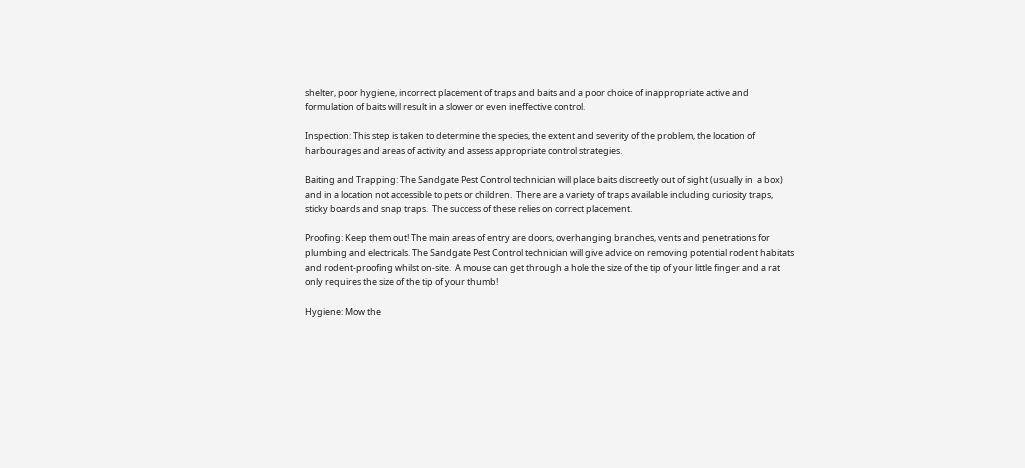shelter, poor hygiene, incorrect placement of traps and baits and a poor choice of inappropriate active and formulation of baits will result in a slower or even ineffective control.

Inspection: This step is taken to determine the species, the extent and severity of the problem, the location of harbourages and areas of activity and assess appropriate control strategies.

Baiting and Trapping: The Sandgate Pest Control technician will place baits discreetly out of sight (usually in  a box) and in a location not accessible to pets or children.  There are a variety of traps available including curiosity traps, sticky boards and snap traps.  The success of these relies on correct placement.

Proofing: Keep them out! The main areas of entry are doors, overhanging branches, vents and penetrations for plumbing and electricals. The Sandgate Pest Control technician will give advice on removing potential rodent habitats and rodent-proofing whilst on-site.  A mouse can get through a hole the size of the tip of your little finger and a rat only requires the size of the tip of your thumb!

Hygiene: Mow the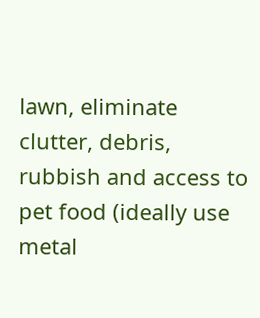lawn, eliminate clutter, debris, rubbish and access to pet food (ideally use metal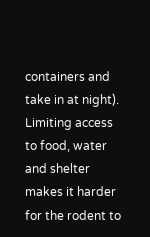containers and take in at night).  Limiting access to food, water and shelter makes it harder for the rodent to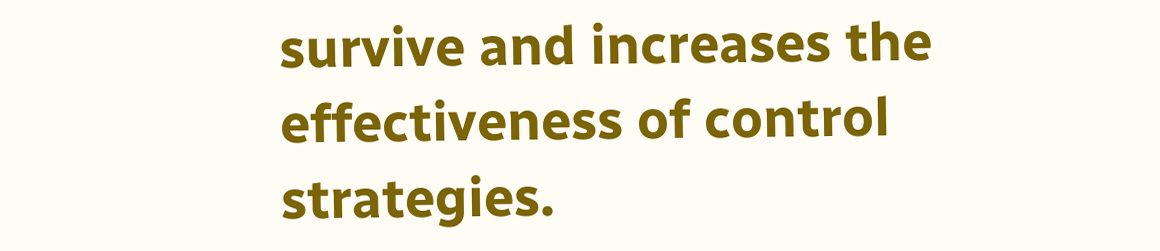survive and increases the effectiveness of control strategies.